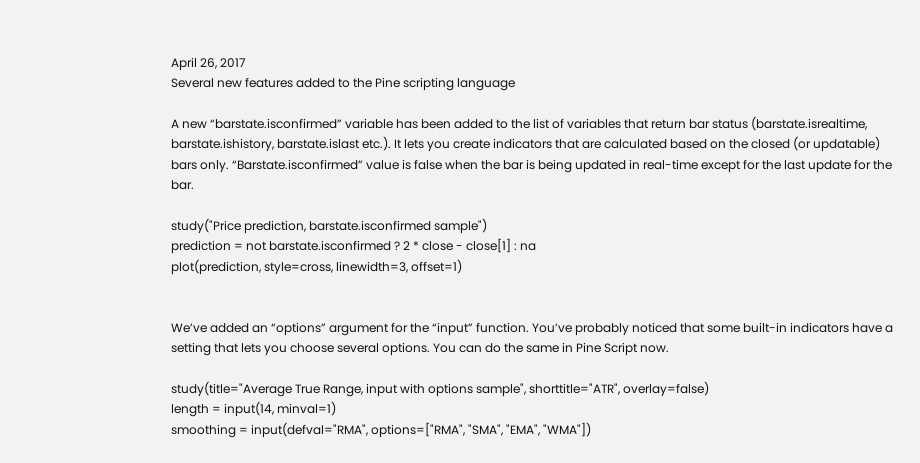April 26, 2017
Several new features added to the Pine scripting language

A new “barstate.isconfirmed” variable has been added to the list of variables that return bar status (barstate.isrealtime, barstate.ishistory, barstate.islast etc.). It lets you create indicators that are calculated based on the closed (or updatable) bars only. “Barstate.isconfirmed” value is false when the bar is being updated in real-time except for the last update for the bar.

study("Price prediction, barstate.isconfirmed sample")
prediction = not barstate.isconfirmed ? 2 * close - close[1] : na
plot(prediction, style=cross, linewidth=3, offset=1)


We’ve added an “options” argument for the “input” function. You’ve probably noticed that some built-in indicators have a setting that lets you choose several options. You can do the same in Pine Script now.

study(title="Average True Range, input with options sample", shorttitle="ATR", overlay=false)
length = input(14, minval=1)
smoothing = input(defval="RMA", options=["RMA", "SMA", "EMA", "WMA"])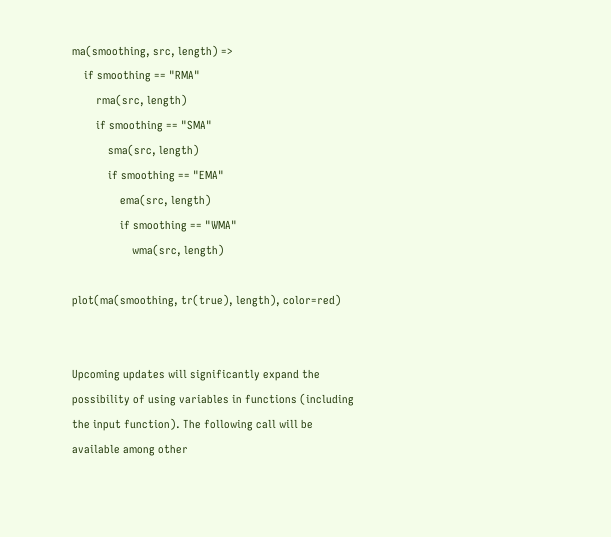ma(smoothing, src, length) =>
    if smoothing == "RMA"
        rma(src, length)
        if smoothing == "SMA"
            sma(src, length)
            if smoothing == "EMA"
                ema(src, length)
                if smoothing == "WMA"
                    wma(src, length)

plot(ma(smoothing, tr(true), length), color=red)


Upcoming updates will significantly expand the possibility of using variables in functions (including the input function). The following call will be available among other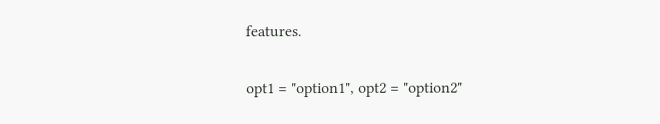features.

opt1 = "option1", opt2 = "option2"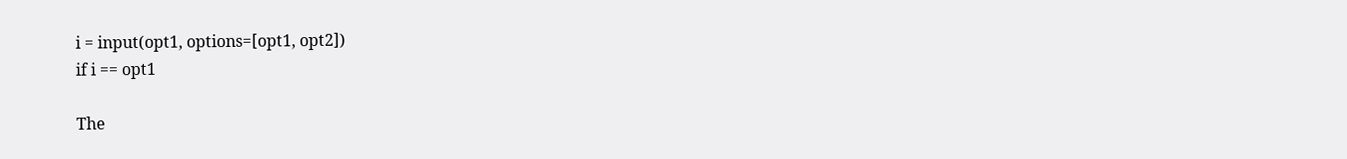i = input(opt1, options=[opt1, opt2])
if i == opt1

The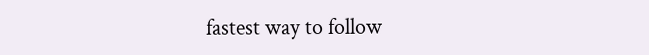fastest way to follow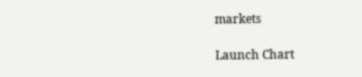markets

Launch Chart